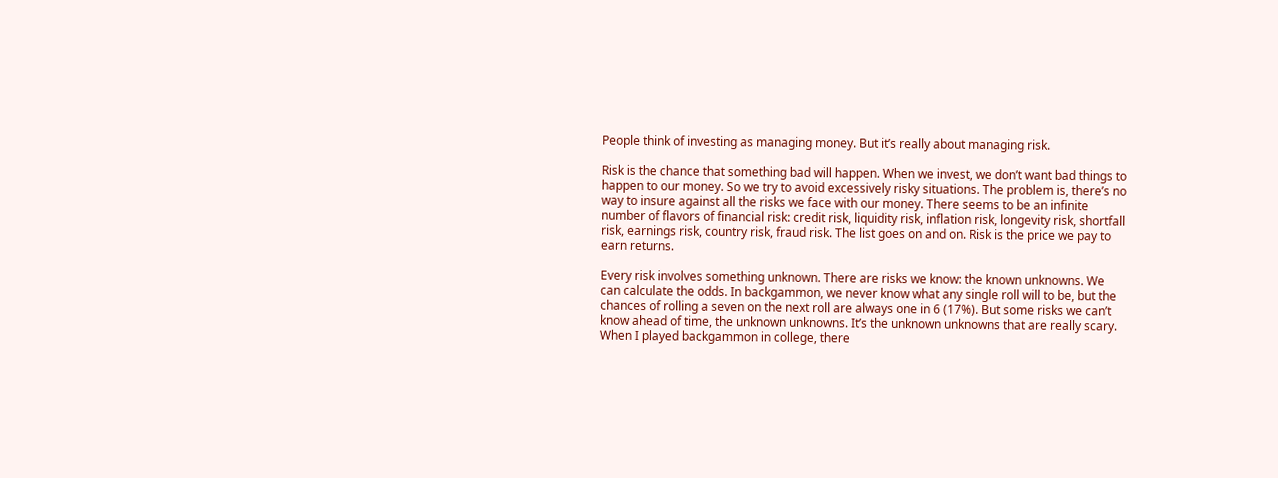People think of investing as managing money. But it’s really about managing risk.

Risk is the chance that something bad will happen. When we invest, we don’t want bad things to happen to our money. So we try to avoid excessively risky situations. The problem is, there’s no way to insure against all the risks we face with our money. There seems to be an infinite number of flavors of financial risk: credit risk, liquidity risk, inflation risk, longevity risk, shortfall risk, earnings risk, country risk, fraud risk. The list goes on and on. Risk is the price we pay to earn returns.

Every risk involves something unknown. There are risks we know: the known unknowns. We can calculate the odds. In backgammon, we never know what any single roll will to be, but the chances of rolling a seven on the next roll are always one in 6 (17%). But some risks we can’t know ahead of time, the unknown unknowns. It’s the unknown unknowns that are really scary. When I played backgammon in college, there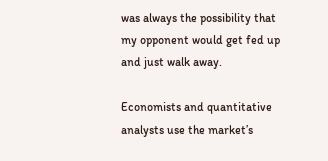was always the possibility that my opponent would get fed up and just walk away.

Economists and quantitative analysts use the market’s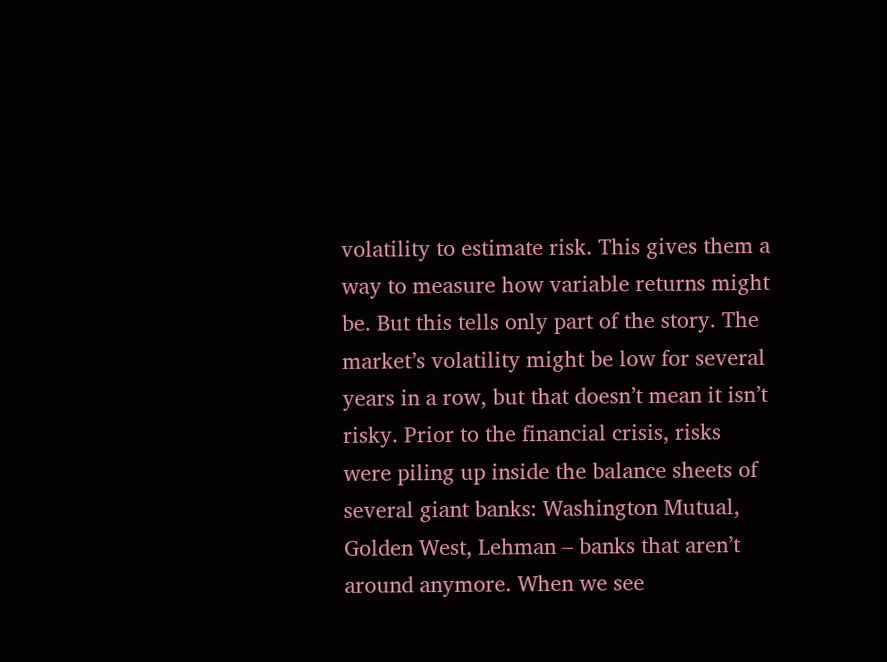volatility to estimate risk. This gives them a way to measure how variable returns might be. But this tells only part of the story. The market’s volatility might be low for several years in a row, but that doesn’t mean it isn’t risky. Prior to the financial crisis, risks were piling up inside the balance sheets of several giant banks: Washington Mutual, Golden West, Lehman – banks that aren’t around anymore. When we see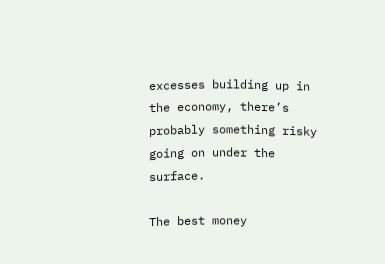excesses building up in the economy, there’s probably something risky going on under the surface.

The best money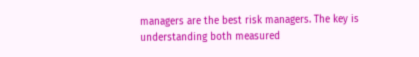managers are the best risk managers. The key is understanding both measured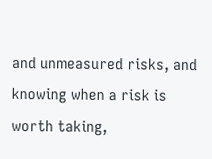and unmeasured risks, and knowing when a risk is worth taking,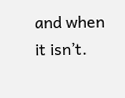and when it isn’t.